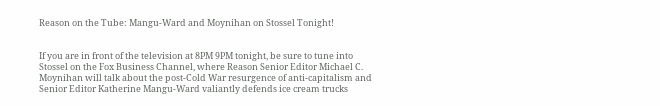Reason on the Tube: Mangu-Ward and Moynihan on Stossel Tonight!


If you are in front of the television at 8PM 9PM tonight, be sure to tune into Stossel on the Fox Business Channel, where Reason Senior Editor Michael C. Moynihan will talk about the post-Cold War resurgence of anti-capitalism and Senior Editor Katherine Mangu-Ward valiantly defends ice cream trucks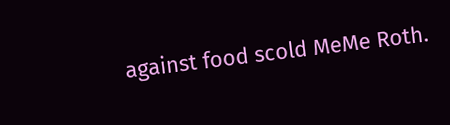against food scold MeMe Roth.